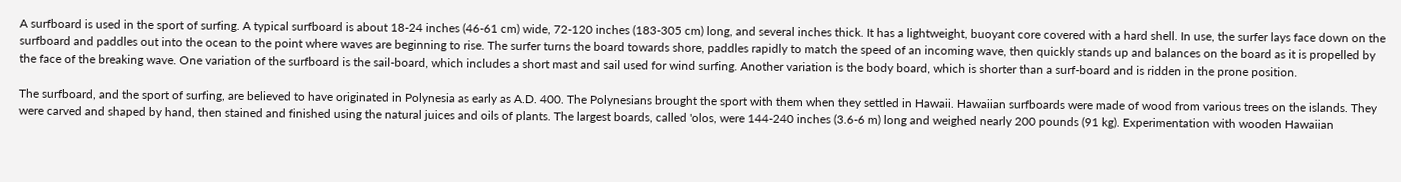A surfboard is used in the sport of surfing. A typical surfboard is about 18-24 inches (46-61 cm) wide, 72-120 inches (183-305 cm) long, and several inches thick. It has a lightweight, buoyant core covered with a hard shell. In use, the surfer lays face down on the surfboard and paddles out into the ocean to the point where waves are beginning to rise. The surfer turns the board towards shore, paddles rapidly to match the speed of an incoming wave, then quickly stands up and balances on the board as it is propelled by the face of the breaking wave. One variation of the surfboard is the sail-board, which includes a short mast and sail used for wind surfing. Another variation is the body board, which is shorter than a surf-board and is ridden in the prone position.

The surfboard, and the sport of surfing, are believed to have originated in Polynesia as early as A.D. 400. The Polynesians brought the sport with them when they settled in Hawaii. Hawaiian surfboards were made of wood from various trees on the islands. They were carved and shaped by hand, then stained and finished using the natural juices and oils of plants. The largest boards, called 'olos, were 144-240 inches (3.6-6 m) long and weighed nearly 200 pounds (91 kg). Experimentation with wooden Hawaiian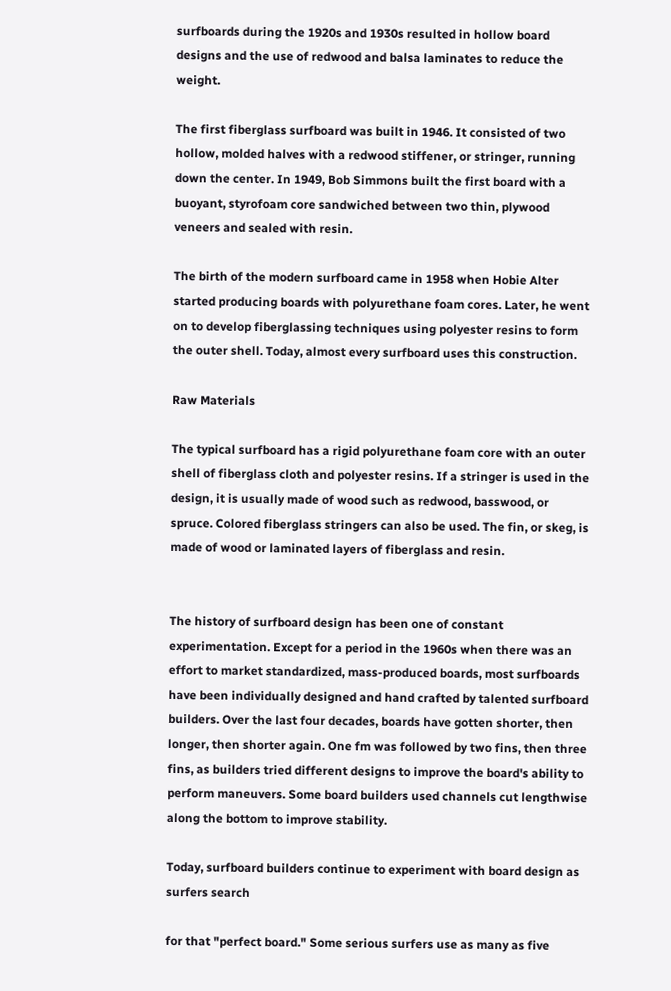surfboards during the 1920s and 1930s resulted in hollow board designs and the use of redwood and balsa laminates to reduce the weight.

The first fiberglass surfboard was built in 1946. It consisted of two hollow, molded halves with a redwood stiffener, or stringer, running down the center. In 1949, Bob Simmons built the first board with a buoyant, styrofoam core sandwiched between two thin, plywood veneers and sealed with resin.

The birth of the modern surfboard came in 1958 when Hobie Alter started producing boards with polyurethane foam cores. Later, he went on to develop fiberglassing techniques using polyester resins to form the outer shell. Today, almost every surfboard uses this construction.

Raw Materials

The typical surfboard has a rigid polyurethane foam core with an outer shell of fiberglass cloth and polyester resins. If a stringer is used in the design, it is usually made of wood such as redwood, basswood, or spruce. Colored fiberglass stringers can also be used. The fin, or skeg, is made of wood or laminated layers of fiberglass and resin.


The history of surfboard design has been one of constant experimentation. Except for a period in the 1960s when there was an effort to market standardized, mass-produced boards, most surfboards have been individually designed and hand crafted by talented surfboard builders. Over the last four decades, boards have gotten shorter, then longer, then shorter again. One fm was followed by two fins, then three fins, as builders tried different designs to improve the board's ability to perform maneuvers. Some board builders used channels cut lengthwise along the bottom to improve stability.

Today, surfboard builders continue to experiment with board design as surfers search

for that "perfect board." Some serious surfers use as many as five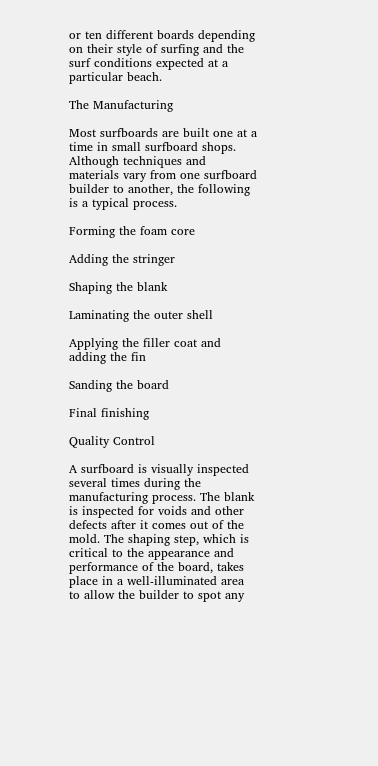or ten different boards depending on their style of surfing and the surf conditions expected at a particular beach.

The Manufacturing

Most surfboards are built one at a time in small surfboard shops. Although techniques and materials vary from one surfboard builder to another, the following is a typical process.

Forming the foam core

Adding the stringer

Shaping the blank

Laminating the outer shell

Applying the filler coat and adding the fin

Sanding the board

Final finishing

Quality Control

A surfboard is visually inspected several times during the manufacturing process. The blank is inspected for voids and other defects after it comes out of the mold. The shaping step, which is critical to the appearance and performance of the board, takes place in a well-illuminated area to allow the builder to spot any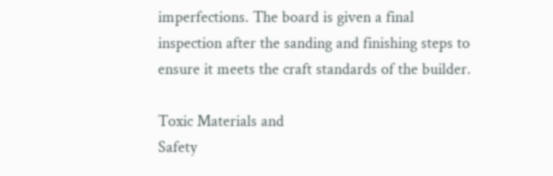imperfections. The board is given a final inspection after the sanding and finishing steps to ensure it meets the craft standards of the builder.

Toxic Materials and
Safety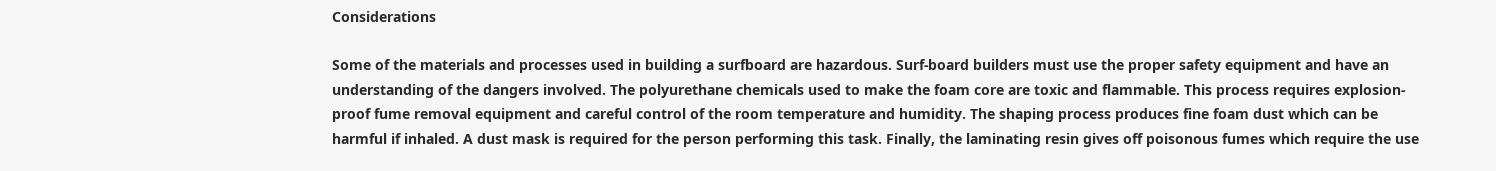Considerations

Some of the materials and processes used in building a surfboard are hazardous. Surf-board builders must use the proper safety equipment and have an understanding of the dangers involved. The polyurethane chemicals used to make the foam core are toxic and flammable. This process requires explosion-proof fume removal equipment and careful control of the room temperature and humidity. The shaping process produces fine foam dust which can be harmful if inhaled. A dust mask is required for the person performing this task. Finally, the laminating resin gives off poisonous fumes which require the use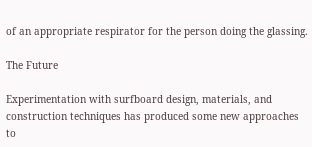of an appropriate respirator for the person doing the glassing.

The Future

Experimentation with surfboard design, materials, and construction techniques has produced some new approaches to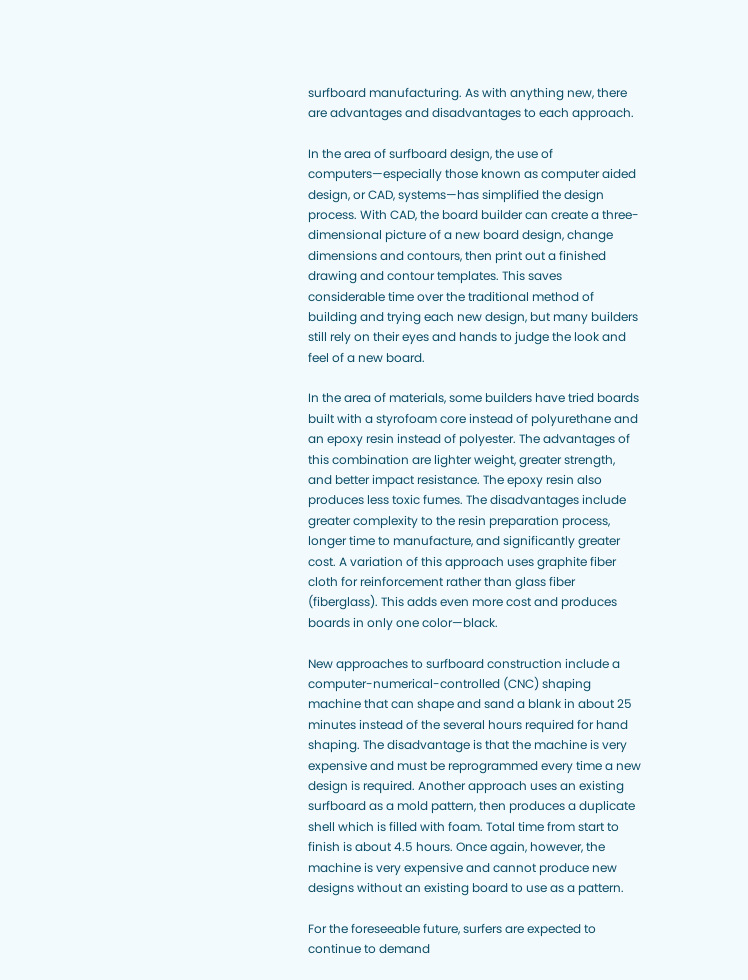surfboard manufacturing. As with anything new, there are advantages and disadvantages to each approach.

In the area of surfboard design, the use of computers—especially those known as computer aided design, or CAD, systems—has simplified the design process. With CAD, the board builder can create a three-dimensional picture of a new board design, change dimensions and contours, then print out a finished drawing and contour templates. This saves considerable time over the traditional method of building and trying each new design, but many builders still rely on their eyes and hands to judge the look and feel of a new board.

In the area of materials, some builders have tried boards built with a styrofoam core instead of polyurethane and an epoxy resin instead of polyester. The advantages of this combination are lighter weight, greater strength, and better impact resistance. The epoxy resin also produces less toxic fumes. The disadvantages include greater complexity to the resin preparation process, longer time to manufacture, and significantly greater cost. A variation of this approach uses graphite fiber cloth for reinforcement rather than glass fiber (fiberglass). This adds even more cost and produces boards in only one color—black.

New approaches to surfboard construction include a computer-numerical-controlled (CNC) shaping machine that can shape and sand a blank in about 25 minutes instead of the several hours required for hand shaping. The disadvantage is that the machine is very expensive and must be reprogrammed every time a new design is required. Another approach uses an existing surfboard as a mold pattern, then produces a duplicate shell which is filled with foam. Total time from start to finish is about 4.5 hours. Once again, however, the machine is very expensive and cannot produce new designs without an existing board to use as a pattern.

For the foreseeable future, surfers are expected to continue to demand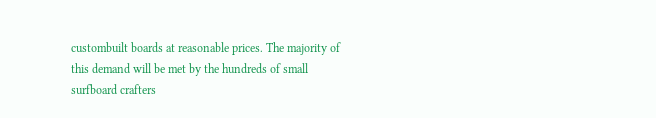custombuilt boards at reasonable prices. The majority of this demand will be met by the hundreds of small surfboard crafters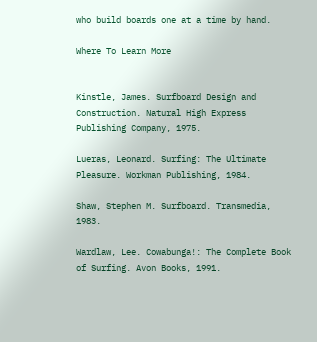who build boards one at a time by hand.

Where To Learn More


Kinstle, James. Surfboard Design and Construction. Natural High Express Publishing Company, 1975.

Lueras, Leonard. Surfing: The Ultimate Pleasure. Workman Publishing, 1984.

Shaw, Stephen M. Surfboard. Transmedia, 1983.

Wardlaw, Lee. Cowabunga!: The Complete Book of Surfing. Avon Books, 1991.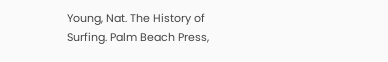Young, Nat. The History of Surfing. Palm Beach Press,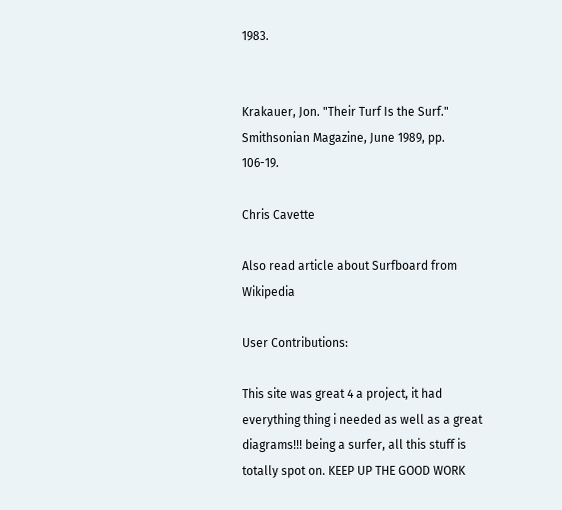1983.


Krakauer, Jon. "Their Turf Is the Surf." Smithsonian Magazine, June 1989, pp. 106-19.

Chris Cavette

Also read article about Surfboard from Wikipedia

User Contributions:

This site was great 4 a project, it had everything thing i needed as well as a great diagrams!!! being a surfer, all this stuff is totally spot on. KEEP UP THE GOOD WORK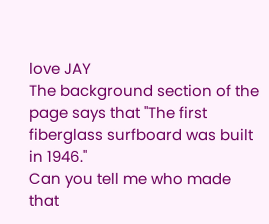love JAY
The background section of the page says that "The first fiberglass surfboard was built in 1946."
Can you tell me who made that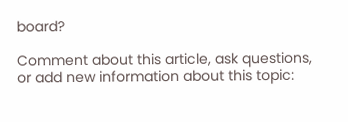board?

Comment about this article, ask questions, or add new information about this topic: